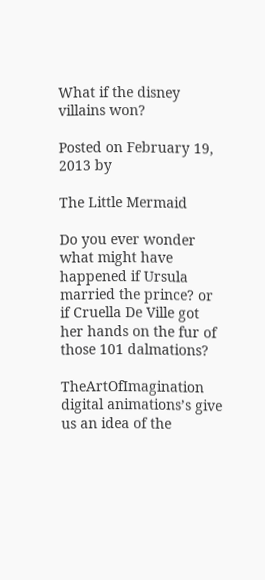What if the disney villains won?

Posted on February 19, 2013 by

The Little Mermaid

Do you ever wonder what might have happened if Ursula married the prince? or if Cruella De Ville got her hands on the fur of those 101 dalmations?

TheArtOfImagination digital animations’s give us an idea of the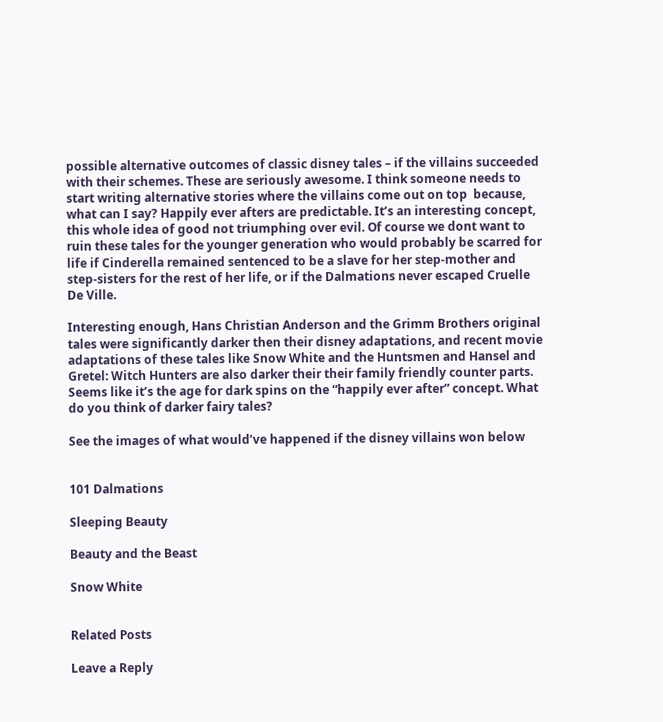possible alternative outcomes of classic disney tales – if the villains succeeded with their schemes. These are seriously awesome. I think someone needs to start writing alternative stories where the villains come out on top  because, what can I say? Happily ever afters are predictable. It’s an interesting concept, this whole idea of good not triumphing over evil. Of course we dont want to ruin these tales for the younger generation who would probably be scarred for life if Cinderella remained sentenced to be a slave for her step-mother and step-sisters for the rest of her life, or if the Dalmations never escaped Cruelle De Ville.

Interesting enough, Hans Christian Anderson and the Grimm Brothers original tales were significantly darker then their disney adaptations, and recent movie adaptations of these tales like Snow White and the Huntsmen and Hansel and Gretel: Witch Hunters are also darker their their family friendly counter parts. Seems like it’s the age for dark spins on the “happily ever after” concept. What do you think of darker fairy tales?

See the images of what would’ve happened if the disney villains won below


101 Dalmations

Sleeping Beauty

Beauty and the Beast

Snow White


Related Posts

Leave a Reply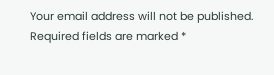Your email address will not be published. Required fields are marked *